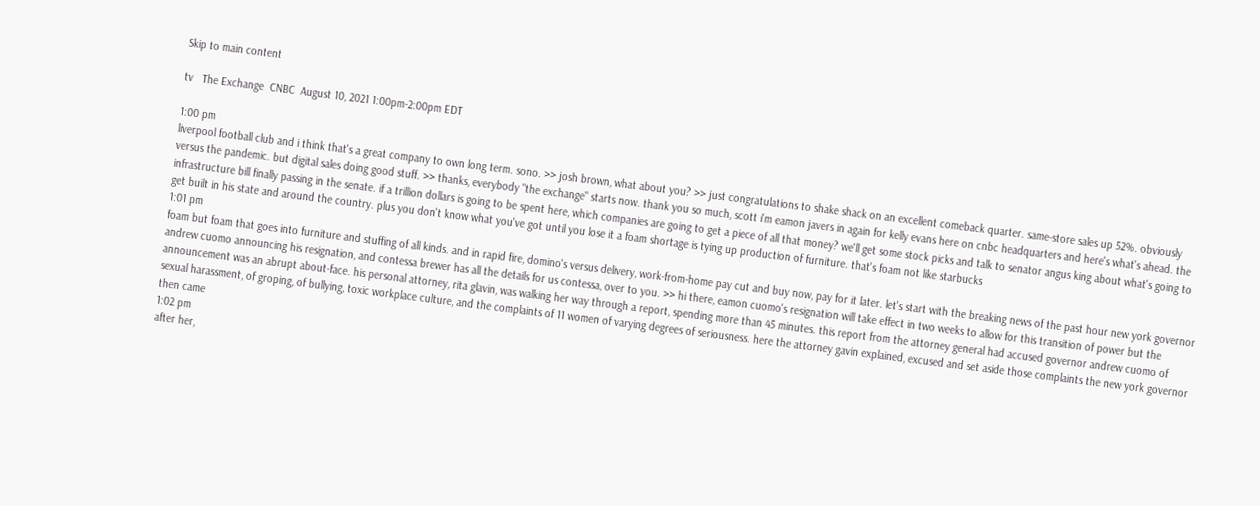Skip to main content

tv   The Exchange  CNBC  August 10, 2021 1:00pm-2:00pm EDT

1:00 pm
liverpool football club and i think that's a great company to own long term. sono. >> josh brown, what about you? >> just congratulations to shake shack on an excellent comeback quarter. same-store sales up 52%. obviously versus the pandemic. but digital sales doing good stuff. >> thanks, everybody "the exchange" starts now. thank you so much, scott i'm eamon javers in again for kelly evans here on cnbc headquarters and here's what's ahead. the infrastructure bill finally passing in the senate. if a trillion dollars is going to be spent here, which companies are going to get a piece of all that money? we'll get some stock picks and talk to senator angus king about what's going to get built in his state and around the country. plus you don't know what you've got until you lose it a foam shortage is tying up production of furniture. that's foam not like starbucks
1:01 pm
foam but foam that goes into furniture and stuffing of all kinds. and in rapid fire, domino's versus delivery, work-from-home pay cut and buy now, pay for it later. let's start with the breaking news of the past hour new york governor andrew cuomo announcing his resignation, and contessa brewer has all the details for us contessa, over to you. >> hi there, eamon cuomo's resignation will take effect in two weeks to allow for this transition of power but the announcement was an abrupt about-face. his personal attorney, rita glavin, was walking her way through a report, spending more than 45 minutes. this report from the attorney general had accused governor andrew cuomo of sexual harassment, of groping, of bullying, toxic workplace culture, and the complaints of 11 women of varying degrees of seriousness. here the attorney gavin explained, excused and set aside those complaints the new york governor then came
1:02 pm
after her,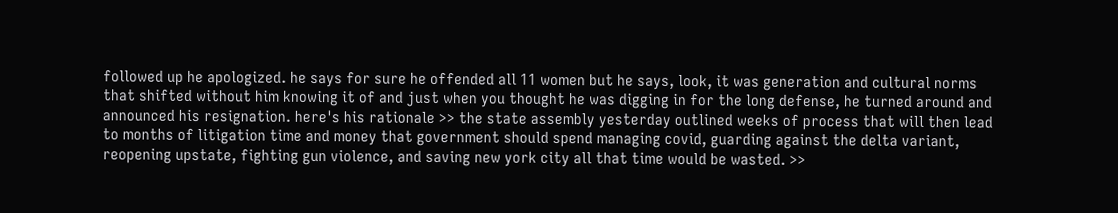followed up he apologized. he says for sure he offended all 11 women but he says, look, it was generation and cultural norms that shifted without him knowing it of and just when you thought he was digging in for the long defense, he turned around and announced his resignation. here's his rationale >> the state assembly yesterday outlined weeks of process that will then lead to months of litigation time and money that government should spend managing covid, guarding against the delta variant, reopening upstate, fighting gun violence, and saving new york city all that time would be wasted. >>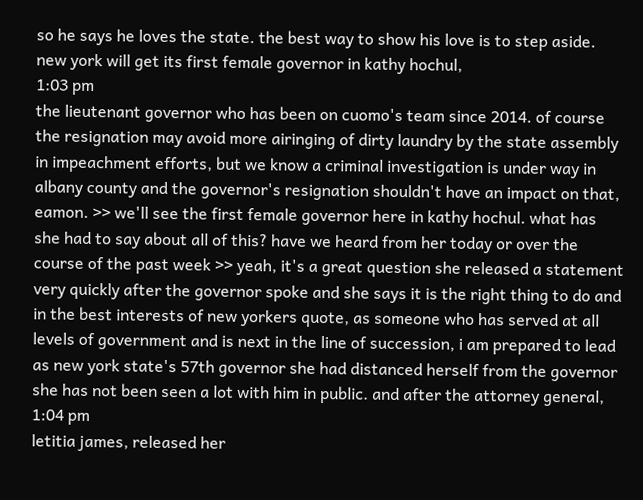so he says he loves the state. the best way to show his love is to step aside. new york will get its first female governor in kathy hochul,
1:03 pm
the lieutenant governor who has been on cuomo's team since 2014. of course the resignation may avoid more airinging of dirty laundry by the state assembly in impeachment efforts, but we know a criminal investigation is under way in albany county and the governor's resignation shouldn't have an impact on that, eamon. >> we'll see the first female governor here in kathy hochul. what has she had to say about all of this? have we heard from her today or over the course of the past week >> yeah, it's a great question she released a statement very quickly after the governor spoke and she says it is the right thing to do and in the best interests of new yorkers quote, as someone who has served at all levels of government and is next in the line of succession, i am prepared to lead as new york state's 57th governor she had distanced herself from the governor she has not been seen a lot with him in public. and after the attorney general,
1:04 pm
letitia james, released her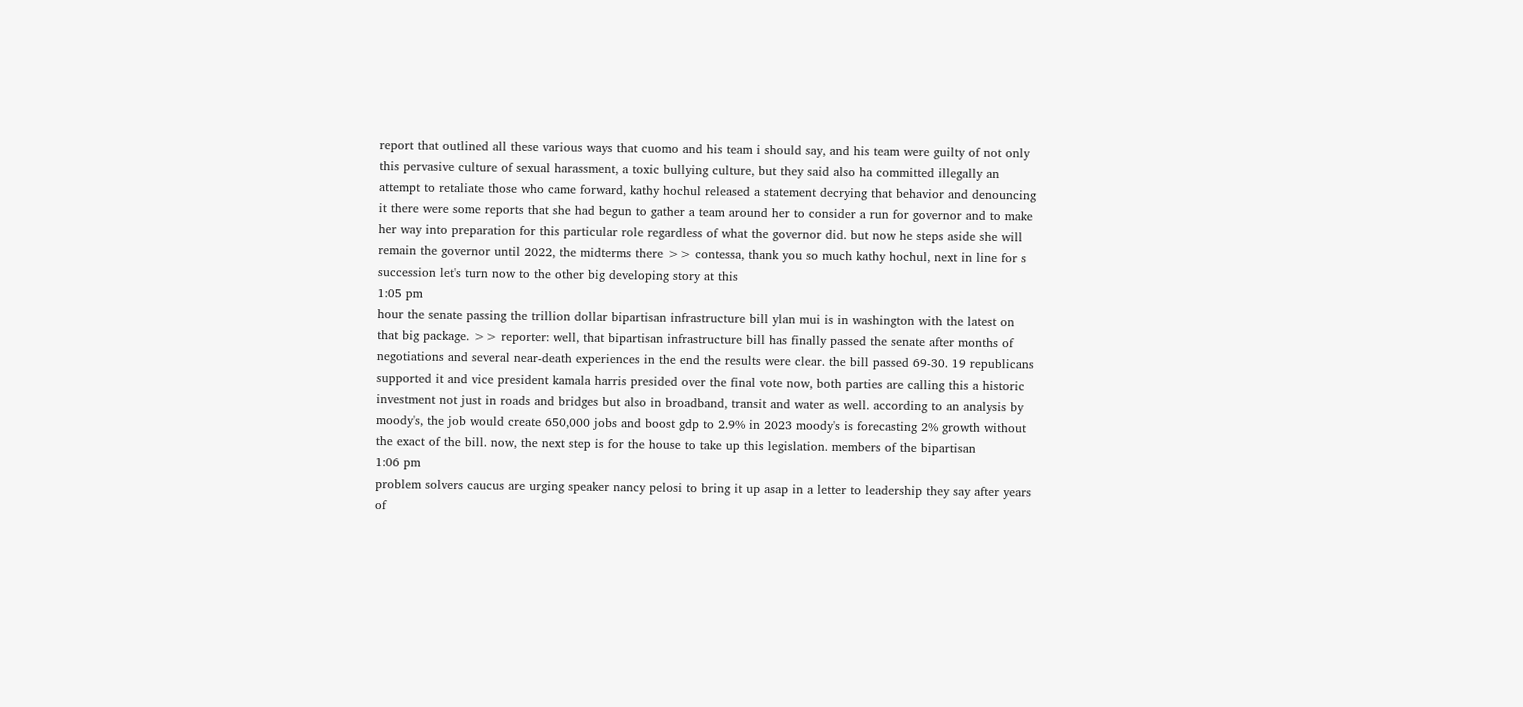report that outlined all these various ways that cuomo and his team i should say, and his team were guilty of not only this pervasive culture of sexual harassment, a toxic bullying culture, but they said also ha committed illegally an attempt to retaliate those who came forward, kathy hochul released a statement decrying that behavior and denouncing it there were some reports that she had begun to gather a team around her to consider a run for governor and to make her way into preparation for this particular role regardless of what the governor did. but now he steps aside she will remain the governor until 2022, the midterms there >> contessa, thank you so much kathy hochul, next in line for s succession let's turn now to the other big developing story at this
1:05 pm
hour the senate passing the trillion dollar bipartisan infrastructure bill ylan mui is in washington with the latest on that big package. >> reporter: well, that bipartisan infrastructure bill has finally passed the senate after months of negotiations and several near-death experiences in the end the results were clear. the bill passed 69-30. 19 republicans supported it and vice president kamala harris presided over the final vote now, both parties are calling this a historic investment not just in roads and bridges but also in broadband, transit and water as well. according to an analysis by moody's, the job would create 650,000 jobs and boost gdp to 2.9% in 2023 moody's is forecasting 2% growth without the exact of the bill. now, the next step is for the house to take up this legislation. members of the bipartisan
1:06 pm
problem solvers caucus are urging speaker nancy pelosi to bring it up asap in a letter to leadership they say after years of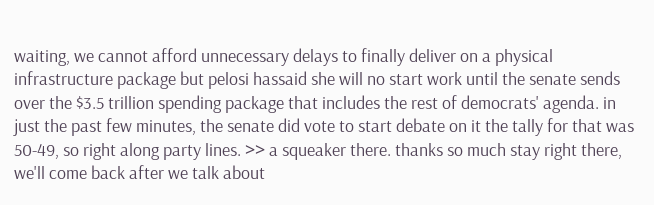waiting, we cannot afford unnecessary delays to finally deliver on a physical infrastructure package but pelosi hassaid she will no start work until the senate sends over the $3.5 trillion spending package that includes the rest of democrats' agenda. in just the past few minutes, the senate did vote to start debate on it the tally for that was 50-49, so right along party lines. >> a squeaker there. thanks so much stay right there, we'll come back after we talk about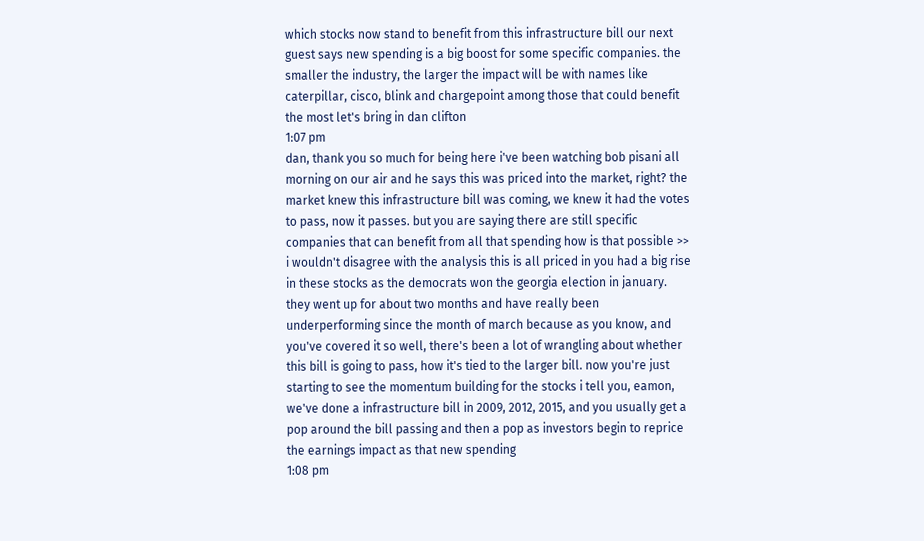which stocks now stand to benefit from this infrastructure bill our next guest says new spending is a big boost for some specific companies. the smaller the industry, the larger the impact will be with names like caterpillar, cisco, blink and chargepoint among those that could benefit the most let's bring in dan clifton
1:07 pm
dan, thank you so much for being here i've been watching bob pisani all morning on our air and he says this was priced into the market, right? the market knew this infrastructure bill was coming, we knew it had the votes to pass, now it passes. but you are saying there are still specific companies that can benefit from all that spending how is that possible >> i wouldn't disagree with the analysis this is all priced in you had a big rise in these stocks as the democrats won the georgia election in january. they went up for about two months and have really been underperforming since the month of march because as you know, and you've covered it so well, there's been a lot of wrangling about whether this bill is going to pass, how it's tied to the larger bill. now you're just starting to see the momentum building for the stocks i tell you, eamon, we've done a infrastructure bill in 2009, 2012, 2015, and you usually get a pop around the bill passing and then a pop as investors begin to reprice the earnings impact as that new spending
1:08 pm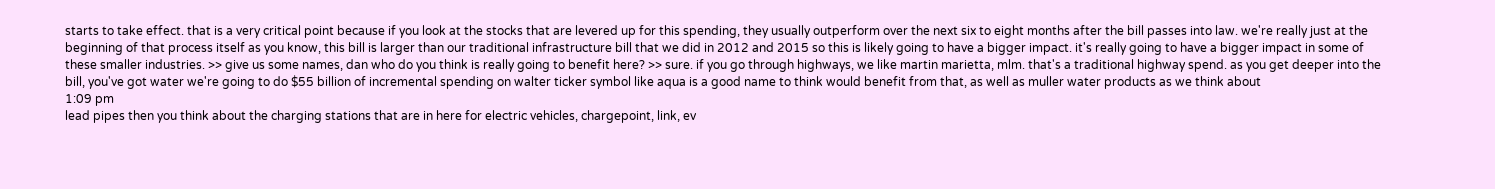starts to take effect. that is a very critical point because if you look at the stocks that are levered up for this spending, they usually outperform over the next six to eight months after the bill passes into law. we're really just at the beginning of that process itself as you know, this bill is larger than our traditional infrastructure bill that we did in 2012 and 2015 so this is likely going to have a bigger impact. it's really going to have a bigger impact in some of these smaller industries. >> give us some names, dan who do you think is really going to benefit here? >> sure. if you go through highways, we like martin marietta, mlm. that's a traditional highway spend. as you get deeper into the bill, you've got water we're going to do $55 billion of incremental spending on walter ticker symbol like aqua is a good name to think would benefit from that, as well as muller water products as we think about
1:09 pm
lead pipes then you think about the charging stations that are in here for electric vehicles, chargepoint, link, ev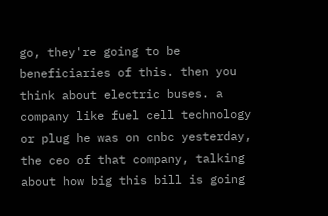go, they're going to be beneficiaries of this. then you think about electric buses. a company like fuel cell technology or plug he was on cnbc yesterday, the ceo of that company, talking about how big this bill is going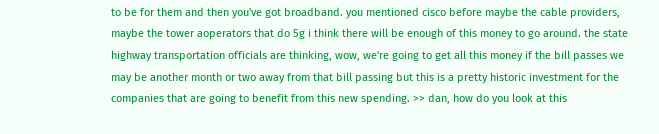to be for them and then you've got broadband. you mentioned cisco before maybe the cable providers, maybe the tower aoperators that do 5g i think there will be enough of this money to go around. the state highway transportation officials are thinking, wow, we're going to get all this money if the bill passes we may be another month or two away from that bill passing but this is a pretty historic investment for the companies that are going to benefit from this new spending. >> dan, how do you look at this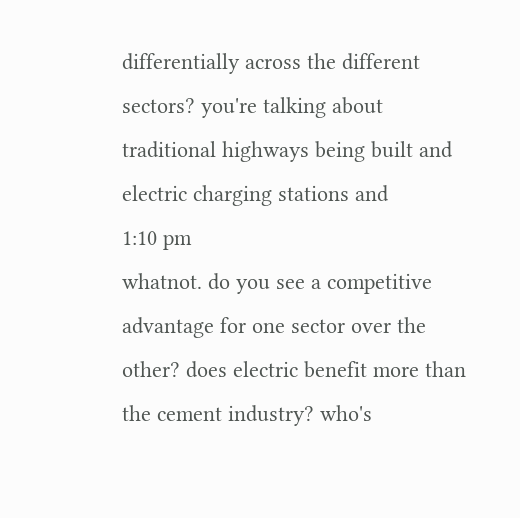differentially across the different sectors? you're talking about traditional highways being built and electric charging stations and
1:10 pm
whatnot. do you see a competitive advantage for one sector over the other? does electric benefit more than the cement industry? who's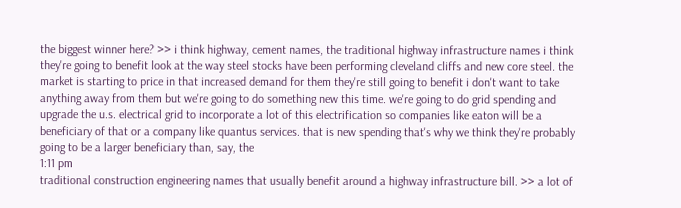the biggest winner here? >> i think highway, cement names, the traditional highway infrastructure names i think they're going to benefit look at the way steel stocks have been performing cleveland cliffs and new core steel. the market is starting to price in that increased demand for them they're still going to benefit i don't want to take anything away from them but we're going to do something new this time. we're going to do grid spending and upgrade the u.s. electrical grid to incorporate a lot of this electrification so companies like eaton will be a beneficiary of that or a company like quantus services. that is new spending that's why we think they're probably going to be a larger beneficiary than, say, the
1:11 pm
traditional construction engineering names that usually benefit around a highway infrastructure bill. >> a lot of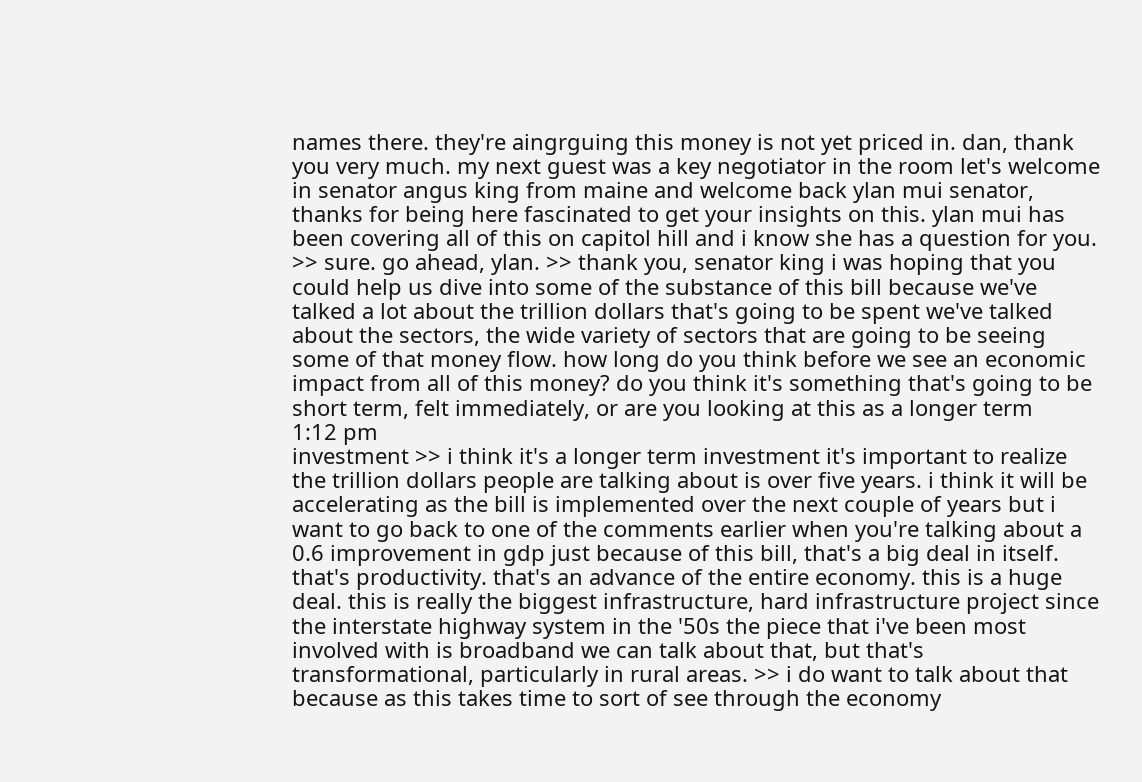names there. they're aingrguing this money is not yet priced in. dan, thank you very much. my next guest was a key negotiator in the room let's welcome in senator angus king from maine and welcome back ylan mui senator, thanks for being here fascinated to get your insights on this. ylan mui has been covering all of this on capitol hill and i know she has a question for you. >> sure. go ahead, ylan. >> thank you, senator king i was hoping that you could help us dive into some of the substance of this bill because we've talked a lot about the trillion dollars that's going to be spent we've talked about the sectors, the wide variety of sectors that are going to be seeing some of that money flow. how long do you think before we see an economic impact from all of this money? do you think it's something that's going to be short term, felt immediately, or are you looking at this as a longer term
1:12 pm
investment >> i think it's a longer term investment it's important to realize the trillion dollars people are talking about is over five years. i think it will be accelerating as the bill is implemented over the next couple of years but i want to go back to one of the comments earlier when you're talking about a 0.6 improvement in gdp just because of this bill, that's a big deal in itself. that's productivity. that's an advance of the entire economy. this is a huge deal. this is really the biggest infrastructure, hard infrastructure project since the interstate highway system in the '50s the piece that i've been most involved with is broadband we can talk about that, but that's transformational, particularly in rural areas. >> i do want to talk about that because as this takes time to sort of see through the economy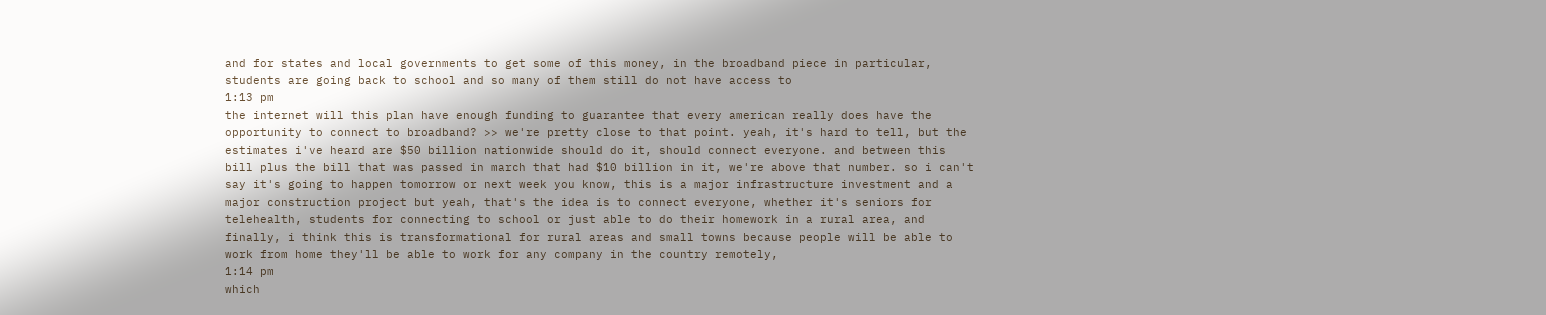and for states and local governments to get some of this money, in the broadband piece in particular, students are going back to school and so many of them still do not have access to
1:13 pm
the internet will this plan have enough funding to guarantee that every american really does have the opportunity to connect to broadband? >> we're pretty close to that point. yeah, it's hard to tell, but the estimates i've heard are $50 billion nationwide should do it, should connect everyone. and between this bill plus the bill that was passed in march that had $10 billion in it, we're above that number. so i can't say it's going to happen tomorrow or next week you know, this is a major infrastructure investment and a major construction project but yeah, that's the idea is to connect everyone, whether it's seniors for telehealth, students for connecting to school or just able to do their homework in a rural area, and finally, i think this is transformational for rural areas and small towns because people will be able to work from home they'll be able to work for any company in the country remotely,
1:14 pm
which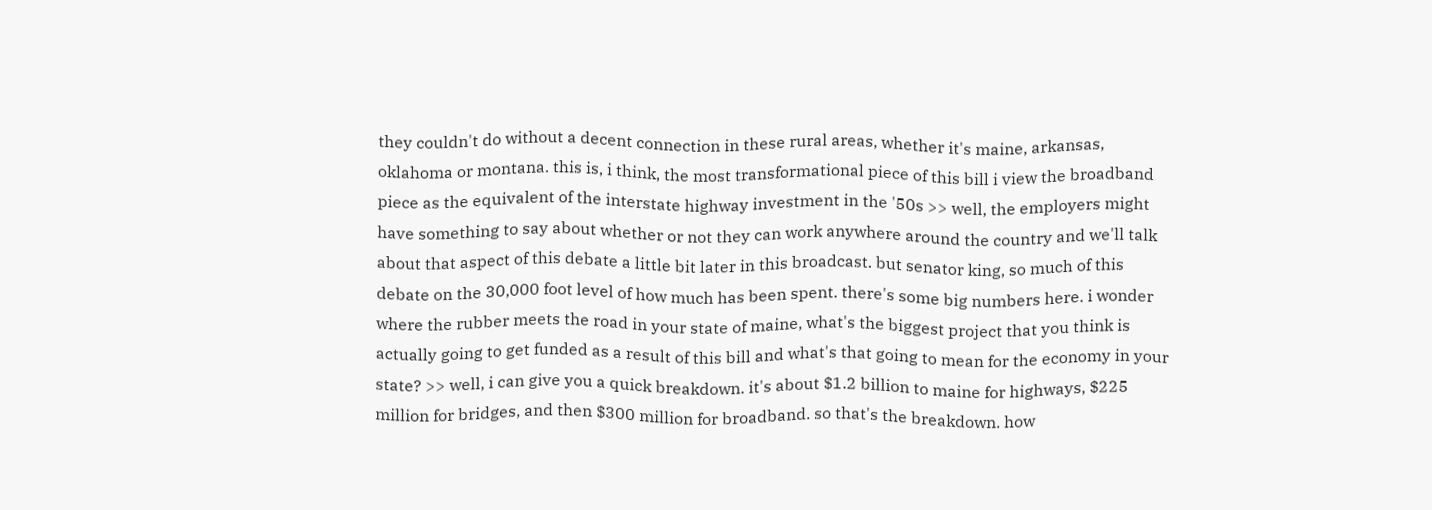they couldn't do without a decent connection in these rural areas, whether it's maine, arkansas, oklahoma or montana. this is, i think, the most transformational piece of this bill i view the broadband piece as the equivalent of the interstate highway investment in the '50s >> well, the employers might have something to say about whether or not they can work anywhere around the country and we'll talk about that aspect of this debate a little bit later in this broadcast. but senator king, so much of this debate on the 30,000 foot level of how much has been spent. there's some big numbers here. i wonder where the rubber meets the road in your state of maine, what's the biggest project that you think is actually going to get funded as a result of this bill and what's that going to mean for the economy in your state? >> well, i can give you a quick breakdown. it's about $1.2 billion to maine for highways, $225 million for bridges, and then $300 million for broadband. so that's the breakdown. how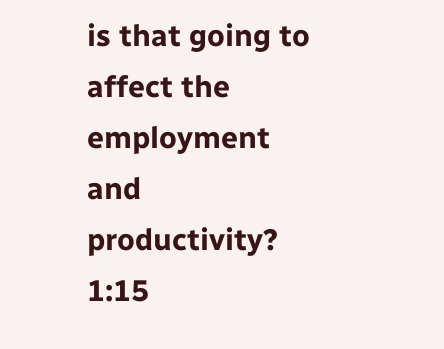is that going to affect the employment and productivity?
1:15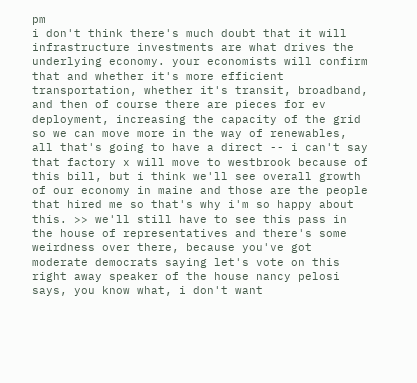pm
i don't think there's much doubt that it will infrastructure investments are what drives the underlying economy. your economists will confirm that and whether it's more efficient transportation, whether it's transit, broadband, and then of course there are pieces for ev deployment, increasing the capacity of the grid so we can move more in the way of renewables, all that's going to have a direct -- i can't say that factory x will move to westbrook because of this bill, but i think we'll see overall growth of our economy in maine and those are the people that hired me so that's why i'm so happy about this. >> we'll still have to see this pass in the house of representatives and there's some weirdness over there, because you've got moderate democrats saying let's vote on this right away speaker of the house nancy pelosi says, you know what, i don't want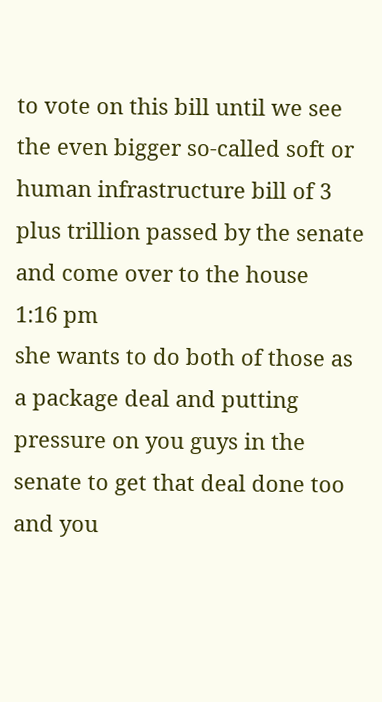to vote on this bill until we see the even bigger so-called soft or human infrastructure bill of 3 plus trillion passed by the senate and come over to the house
1:16 pm
she wants to do both of those as a package deal and putting pressure on you guys in the senate to get that deal done too and you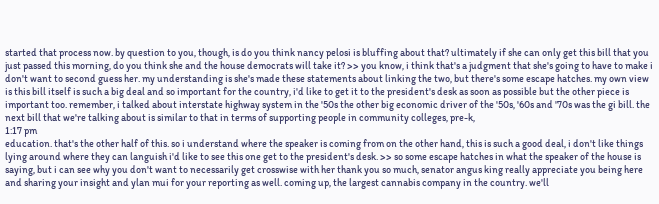started that process now. by question to you, though, is do you think nancy pelosi is bluffing about that? ultimately if she can only get this bill that you just passed this morning, do you think she and the house democrats will take it? >> you know, i think that's a judgment that she's going to have to make i don't want to second guess her. my understanding is she's made these statements about linking the two, but there's some escape hatches. my own view is this bill itself is such a big deal and so important for the country, i'd like to get it to the president's desk as soon as possible but the other piece is important too. remember, i talked about interstate highway system in the '50s the other big economic driver of the '50s, '60s and '70s was the gi bill. the next bill that we're talking about is similar to that in terms of supporting people in community colleges, pre-k,
1:17 pm
education. that's the other half of this. so i understand where the speaker is coming from on the other hand, this is such a good deal, i don't like things lying around where they can languish i'd like to see this one get to the president's desk. >> so some escape hatches in what the speaker of the house is saying, but i can see why you don't want to necessarily get crosswise with her thank you so much, senator angus king really appreciate you being here and sharing your insight and ylan mui for your reporting as well. coming up, the largest cannabis company in the country. we'll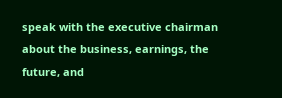speak with the executive chairman about the business, earnings, the future, and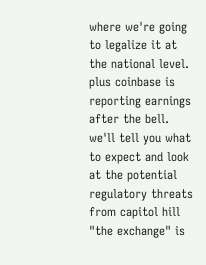where we're going to legalize it at the national level. plus coinbase is reporting earnings after the bell. we'll tell you what to expect and look at the potential regulatory threats from capitol hill "the exchange" is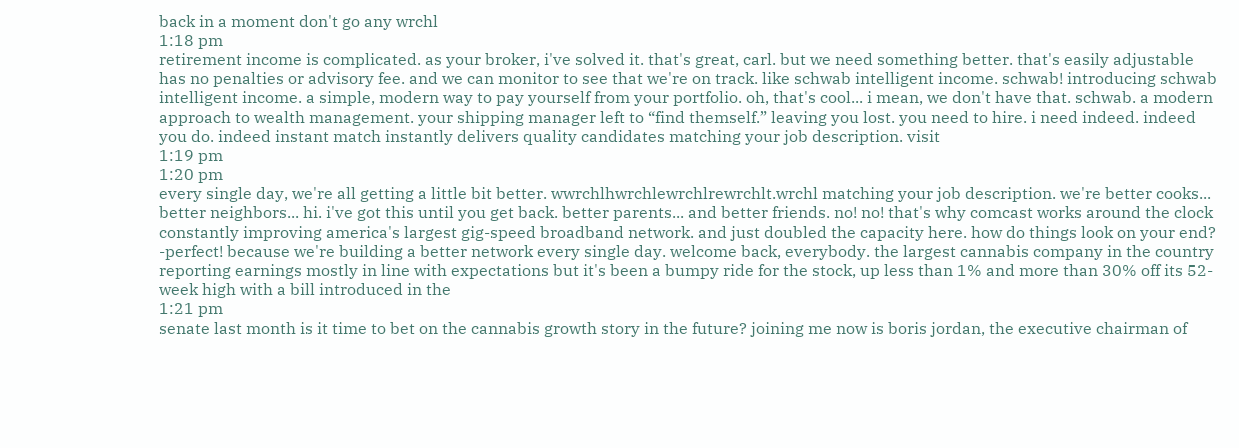back in a moment don't go any wrchl
1:18 pm
retirement income is complicated. as your broker, i've solved it. that's great, carl. but we need something better. that's easily adjustable has no penalties or advisory fee. and we can monitor to see that we're on track. like schwab intelligent income. schwab! introducing schwab intelligent income. a simple, modern way to pay yourself from your portfolio. oh, that's cool... i mean, we don't have that. schwab. a modern approach to wealth management. your shipping manager left to “find themself.” leaving you lost. you need to hire. i need indeed. indeed you do. indeed instant match instantly delivers quality candidates matching your job description. visit
1:19 pm
1:20 pm
every single day, we're all getting a little bit better. wwrchlhwrchlewrchlrewrchlt.wrchl matching your job description. we're better cooks... better neighbors... hi. i've got this until you get back. better parents... and better friends. no! no! that's why comcast works around the clock constantly improving america's largest gig-speed broadband network. and just doubled the capacity here. how do things look on your end? -perfect! because we're building a better network every single day. welcome back, everybody. the largest cannabis company in the country reporting earnings mostly in line with expectations but it's been a bumpy ride for the stock, up less than 1% and more than 30% off its 52-week high with a bill introduced in the
1:21 pm
senate last month is it time to bet on the cannabis growth story in the future? joining me now is boris jordan, the executive chairman of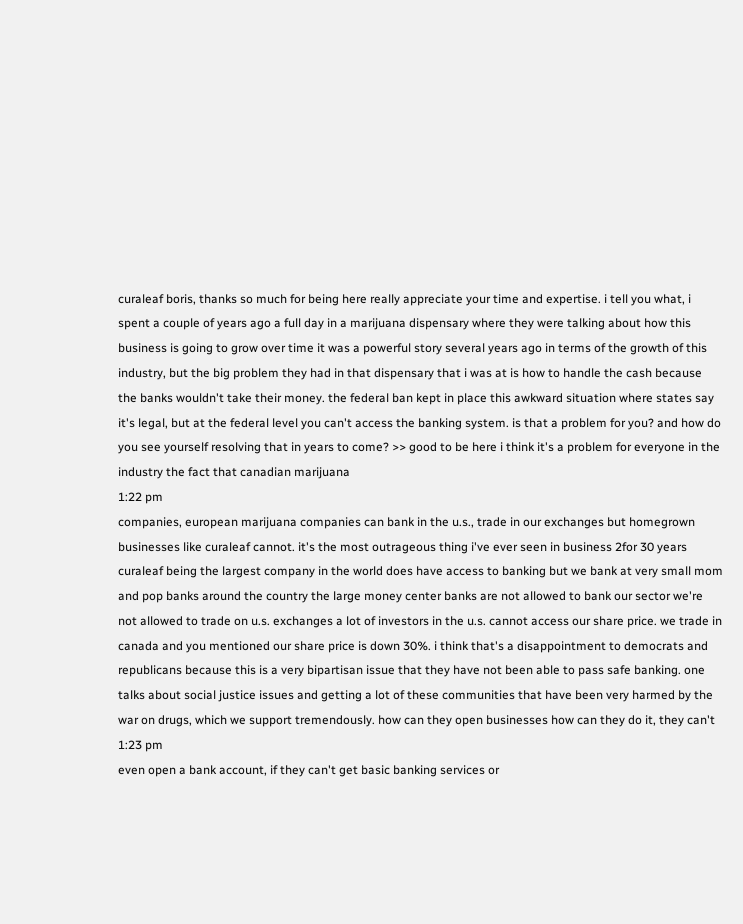curaleaf boris, thanks so much for being here really appreciate your time and expertise. i tell you what, i spent a couple of years ago a full day in a marijuana dispensary where they were talking about how this business is going to grow over time it was a powerful story several years ago in terms of the growth of this industry, but the big problem they had in that dispensary that i was at is how to handle the cash because the banks wouldn't take their money. the federal ban kept in place this awkward situation where states say it's legal, but at the federal level you can't access the banking system. is that a problem for you? and how do you see yourself resolving that in years to come? >> good to be here i think it's a problem for everyone in the industry the fact that canadian marijuana
1:22 pm
companies, european marijuana companies can bank in the u.s., trade in our exchanges but homegrown businesses like curaleaf cannot. it's the most outrageous thing i've ever seen in business 2for 30 years curaleaf being the largest company in the world does have access to banking but we bank at very small mom and pop banks around the country the large money center banks are not allowed to bank our sector we're not allowed to trade on u.s. exchanges a lot of investors in the u.s. cannot access our share price. we trade in canada and you mentioned our share price is down 30%. i think that's a disappointment to democrats and republicans because this is a very bipartisan issue that they have not been able to pass safe banking. one talks about social justice issues and getting a lot of these communities that have been very harmed by the war on drugs, which we support tremendously. how can they open businesses how can they do it, they can't
1:23 pm
even open a bank account, if they can't get basic banking services or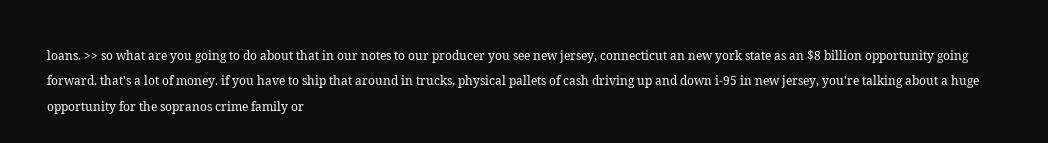loans. >> so what are you going to do about that in our notes to our producer you see new jersey, connecticut an new york state as an $8 billion opportunity going forward. that's a lot of money. if you have to ship that around in trucks, physical pallets of cash driving up and down i-95 in new jersey, you're talking about a huge opportunity for the sopranos crime family or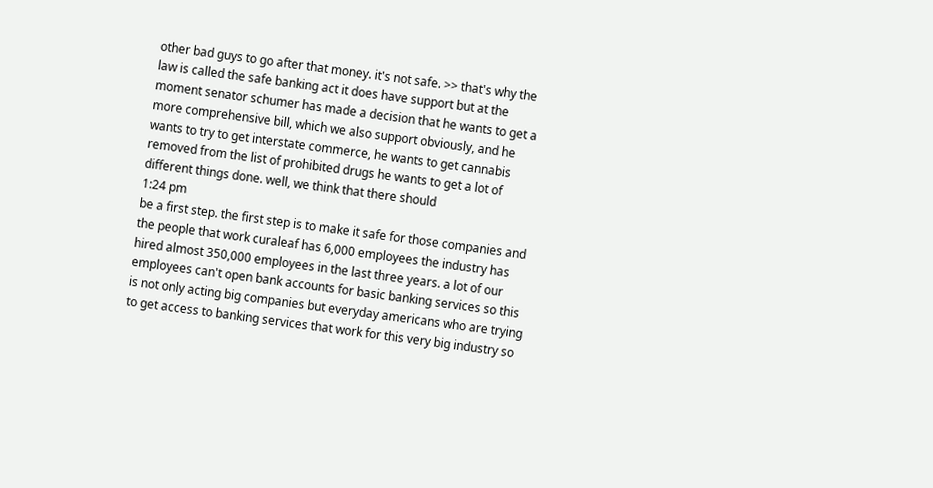other bad guys to go after that money. it's not safe. >> that's why the law is called the safe banking act it does have support but at the moment senator schumer has made a decision that he wants to get a more comprehensive bill, which we also support obviously, and he wants to try to get interstate commerce, he wants to get cannabis removed from the list of prohibited drugs he wants to get a lot of different things done. well, we think that there should
1:24 pm
be a first step. the first step is to make it safe for those companies and the people that work curaleaf has 6,000 employees the industry has hired almost 350,000 employees in the last three years. a lot of our employees can't open bank accounts for basic banking services so this is not only acting big companies but everyday americans who are trying to get access to banking services that work for this very big industry so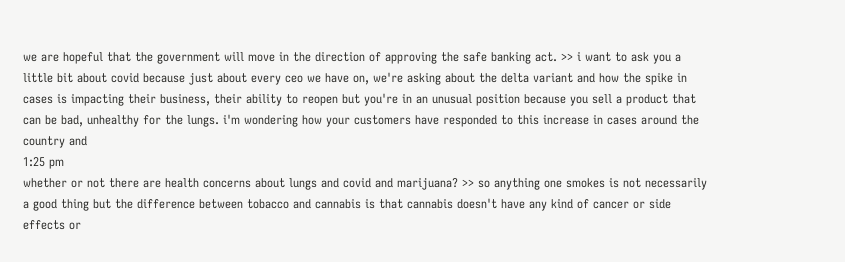we are hopeful that the government will move in the direction of approving the safe banking act. >> i want to ask you a little bit about covid because just about every ceo we have on, we're asking about the delta variant and how the spike in cases is impacting their business, their ability to reopen but you're in an unusual position because you sell a product that can be bad, unhealthy for the lungs. i'm wondering how your customers have responded to this increase in cases around the country and
1:25 pm
whether or not there are health concerns about lungs and covid and marijuana? >> so anything one smokes is not necessarily a good thing but the difference between tobacco and cannabis is that cannabis doesn't have any kind of cancer or side effects or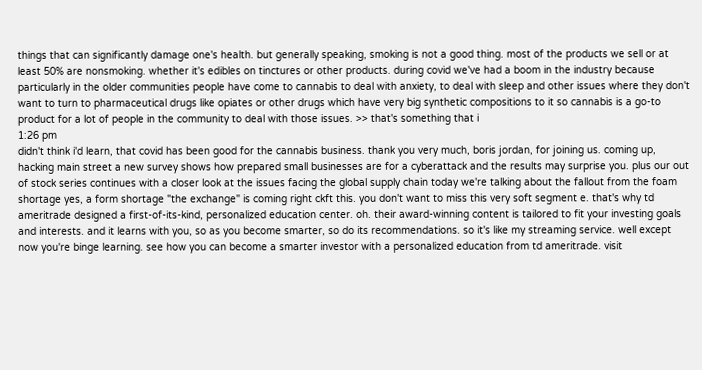things that can significantly damage one's health. but generally speaking, smoking is not a good thing. most of the products we sell or at least 50% are nonsmoking. whether it's edibles on tinctures or other products. during covid we've had a boom in the industry because particularly in the older communities people have come to cannabis to deal with anxiety, to deal with sleep and other issues where they don't want to turn to pharmaceutical drugs like opiates or other drugs which have very big synthetic compositions to it so cannabis is a go-to product for a lot of people in the community to deal with those issues. >> that's something that i
1:26 pm
didn't think i'd learn, that covid has been good for the cannabis business. thank you very much, boris jordan, for joining us. coming up, hacking main street a new survey shows how prepared small businesses are for a cyberattack and the results may surprise you. plus our out of stock series continues with a closer look at the issues facing the global supply chain today we're talking about the fallout from the foam shortage yes, a form shortage "the exchange" is coming right ckft this. you don't want to miss this very soft segment e. that's why td ameritrade designed a first-of-its-kind, personalized education center. oh. their award-winning content is tailored to fit your investing goals and interests. and it learns with you, so as you become smarter, so do its recommendations. so it's like my streaming service. well except now you're binge learning. see how you can become a smarter investor with a personalized education from td ameritrade. visit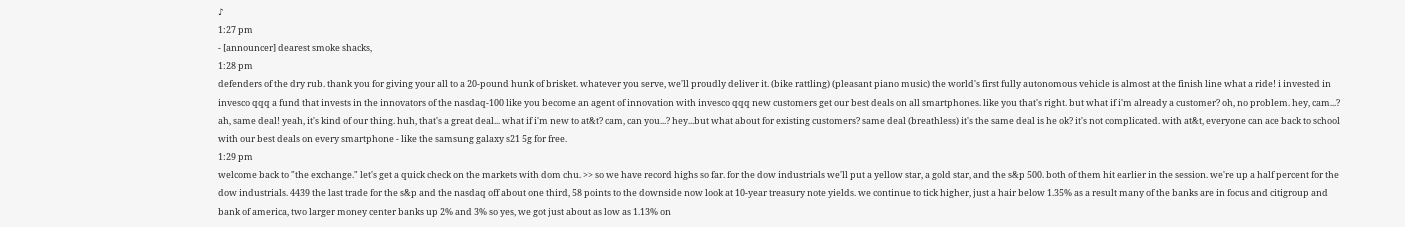♪
1:27 pm
- [announcer] dearest smoke shacks,
1:28 pm
defenders of the dry rub. thank you for giving your all to a 20-pound hunk of brisket. whatever you serve, we'll proudly deliver it. (bike rattling) (pleasant piano music) the world's first fully autonomous vehicle is almost at the finish line what a ride! i invested in invesco qqq a fund that invests in the innovators of the nasdaq-100 like you become an agent of innovation with invesco qqq new customers get our best deals on all smartphones. like you that's right. but what if i'm already a customer? oh, no problem. hey, cam...? ah, same deal! yeah, it's kind of our thing. huh, that's a great deal... what if i'm new to at&t? cam, can you...? hey...but what about for existing customers? same deal (breathless) it's the same deal is he ok? it's not complicated. with at&t, everyone can ace back to school with our best deals on every smartphone - like the samsung galaxy s21 5g for free.
1:29 pm
welcome back to "the exchange." let's get a quick check on the markets with dom chu. >> so we have record highs so far. for the dow industrials we'll put a yellow star, a gold star, and the s&p 500. both of them hit earlier in the session. we're up a half percent for the dow industrials. 4439 the last trade for the s&p and the nasdaq off about one third, 58 points to the downside now look at 10-year treasury note yields. we continue to tick higher, just a hair below 1.35% as a result many of the banks are in focus and citigroup and bank of america, two larger money center banks up 2% and 3% so yes, we got just about as low as 1.13% on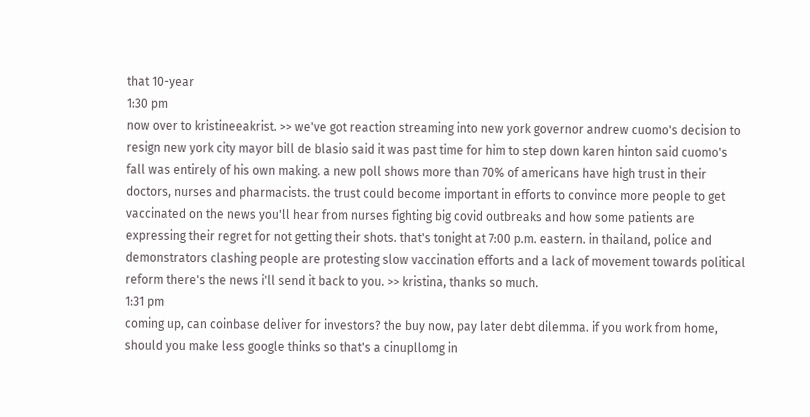that 10-year
1:30 pm
now over to kristineeakrist. >> we've got reaction streaming into new york governor andrew cuomo's decision to resign new york city mayor bill de blasio said it was past time for him to step down karen hinton said cuomo's fall was entirely of his own making. a new poll shows more than 70% of americans have high trust in their doctors, nurses and pharmacists. the trust could become important in efforts to convince more people to get vaccinated on the news you'll hear from nurses fighting big covid outbreaks and how some patients are expressing their regret for not getting their shots. that's tonight at 7:00 p.m. eastern. in thailand, police and demonstrators clashing people are protesting slow vaccination efforts and a lack of movement towards political reform there's the news i'll send it back to you. >> kristina, thanks so much.
1:31 pm
coming up, can coinbase deliver for investors? the buy now, pay later debt dilemma. if you work from home, should you make less google thinks so that's a cinupllomg in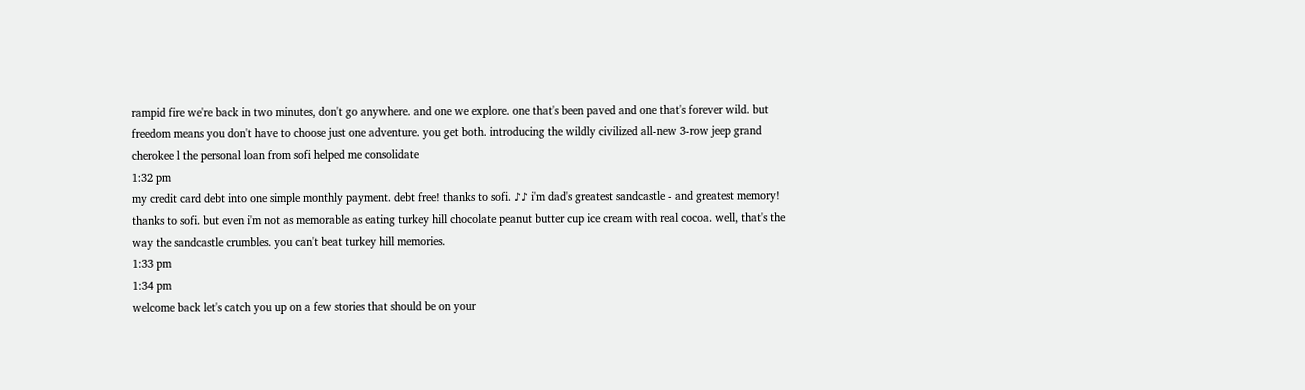rampid fire we're back in two minutes, don't go anywhere. and one we explore. one that's been paved and one that's forever wild. but freedom means you don't have to choose just one adventure. you get both. introducing the wildly civilized all-new 3-row jeep grand cherokee l the personal loan from sofi helped me consolidate
1:32 pm
my credit card debt into one simple monthly payment. debt free! thanks to sofi. ♪♪ i'm dad's greatest sandcastle - and greatest memory! thanks to sofi. but even i'm not as memorable as eating turkey hill chocolate peanut butter cup ice cream with real cocoa. well, that's the way the sandcastle crumbles. you can't beat turkey hill memories.
1:33 pm
1:34 pm
welcome back let's catch you up on a few stories that should be on your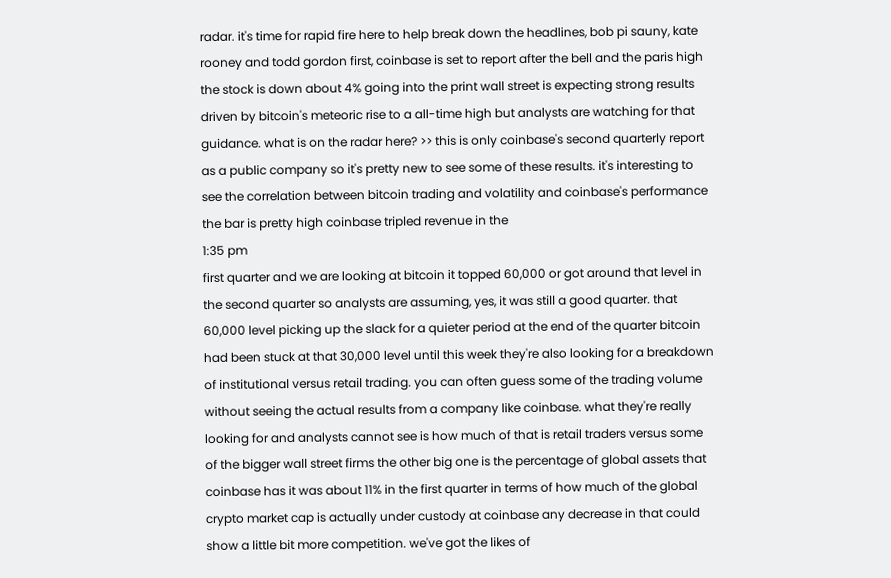radar. it's time for rapid fire here to help break down the headlines, bob pi sauny, kate rooney and todd gordon first, coinbase is set to report after the bell and the paris high the stock is down about 4% going into the print wall street is expecting strong results driven by bitcoin's meteoric rise to a all-time high but analysts are watching for that guidance. what is on the radar here? >> this is only coinbase's second quarterly report as a public company so it's pretty new to see some of these results. it's interesting to see the correlation between bitcoin trading and volatility and coinbase's performance the bar is pretty high coinbase tripled revenue in the
1:35 pm
first quarter and we are looking at bitcoin it topped 60,000 or got around that level in the second quarter so analysts are assuming, yes, it was still a good quarter. that 60,000 level picking up the slack for a quieter period at the end of the quarter bitcoin had been stuck at that 30,000 level until this week they're also looking for a breakdown of institutional versus retail trading. you can often guess some of the trading volume without seeing the actual results from a company like coinbase. what they're really looking for and analysts cannot see is how much of that is retail traders versus some of the bigger wall street firms the other big one is the percentage of global assets that coinbase has it was about 11% in the first quarter in terms of how much of the global crypto market cap is actually under custody at coinbase any decrease in that could show a little bit more competition. we've got the likes of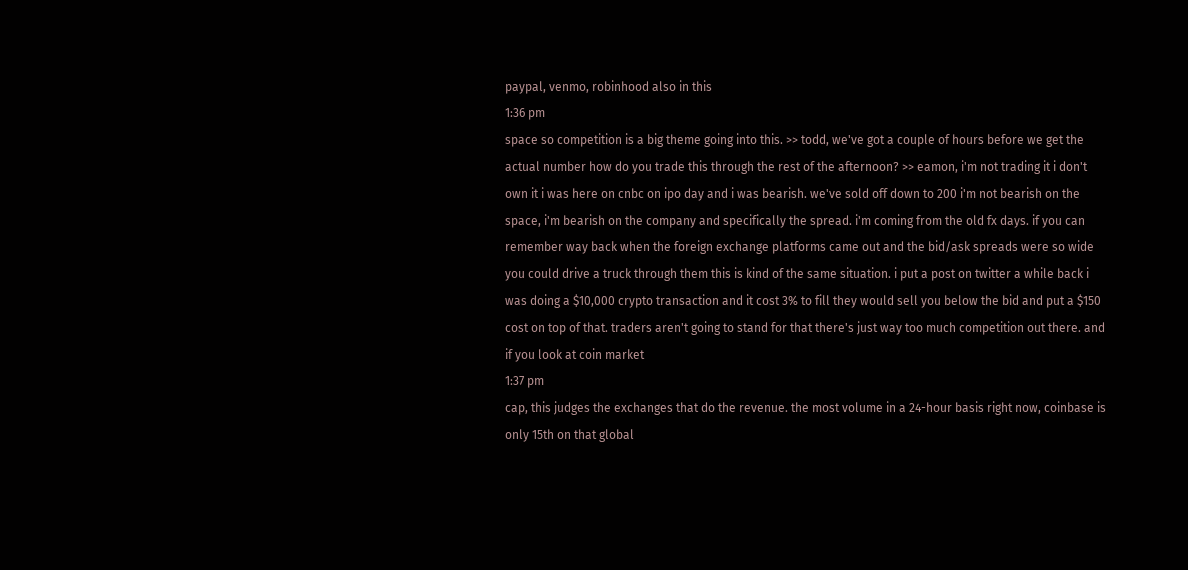paypal, venmo, robinhood also in this
1:36 pm
space so competition is a big theme going into this. >> todd, we've got a couple of hours before we get the actual number how do you trade this through the rest of the afternoon? >> eamon, i'm not trading it i don't own it i was here on cnbc on ipo day and i was bearish. we've sold off down to 200 i'm not bearish on the space, i'm bearish on the company and specifically the spread. i'm coming from the old fx days. if you can remember way back when the foreign exchange platforms came out and the bid/ask spreads were so wide you could drive a truck through them this is kind of the same situation. i put a post on twitter a while back i was doing a $10,000 crypto transaction and it cost 3% to fill they would sell you below the bid and put a $150 cost on top of that. traders aren't going to stand for that there's just way too much competition out there. and if you look at coin market
1:37 pm
cap, this judges the exchanges that do the revenue. the most volume in a 24-hour basis right now, coinbase is only 15th on that global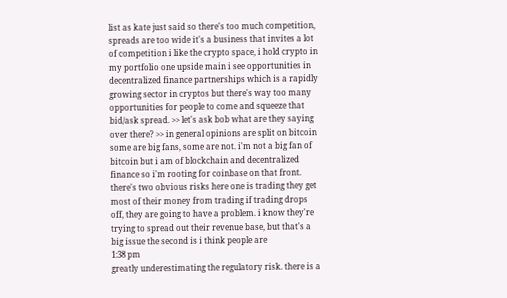list as kate just said so there's too much competition, spreads are too wide it's a business that invites a lot of competition i like the crypto space, i hold crypto in my portfolio one upside main i see opportunities in decentralized finance partnerships which is a rapidly growing sector in cryptos but there's way too many opportunities for people to come and squeeze that bid/ask spread. >> let's ask bob what are they saying over there? >> in general opinions are split on bitcoin some are big fans, some are not. i'm not a big fan of bitcoin but i am of blockchain and decentralized finance so i'm rooting for coinbase on that front. there's two obvious risks here one is trading they get most of their money from trading if trading drops off, they are going to have a problem. i know they're trying to spread out their revenue base, but that's a big issue the second is i think people are
1:38 pm
greatly underestimating the regulatory risk. there is a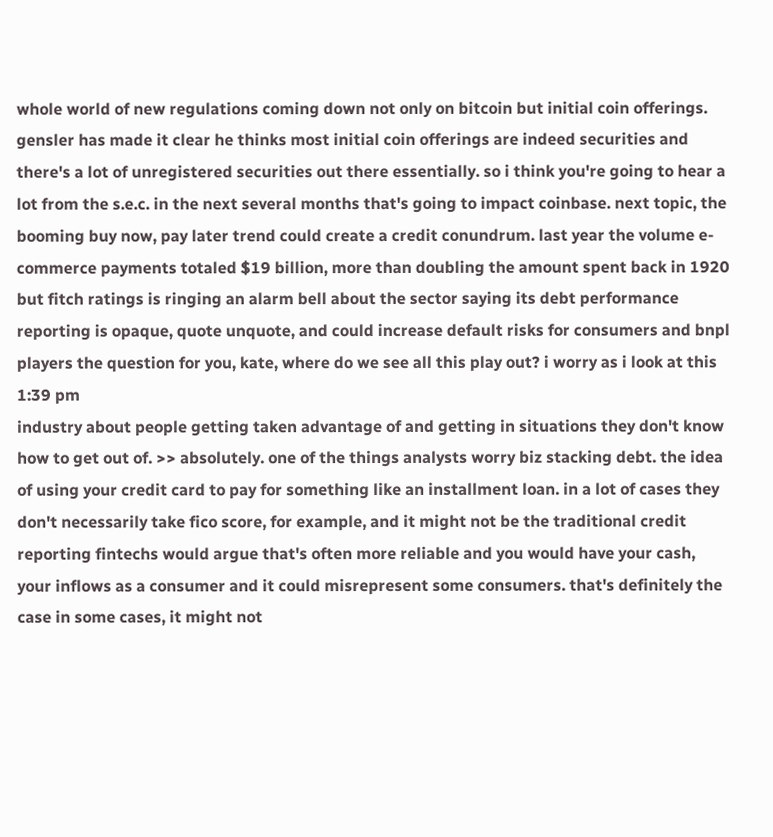whole world of new regulations coming down not only on bitcoin but initial coin offerings. gensler has made it clear he thinks most initial coin offerings are indeed securities and there's a lot of unregistered securities out there essentially. so i think you're going to hear a lot from the s.e.c. in the next several months that's going to impact coinbase. next topic, the booming buy now, pay later trend could create a credit conundrum. last year the volume e-commerce payments totaled $19 billion, more than doubling the amount spent back in 1920 but fitch ratings is ringing an alarm bell about the sector saying its debt performance reporting is opaque, quote unquote, and could increase default risks for consumers and bnpl players the question for you, kate, where do we see all this play out? i worry as i look at this
1:39 pm
industry about people getting taken advantage of and getting in situations they don't know how to get out of. >> absolutely. one of the things analysts worry biz stacking debt. the idea of using your credit card to pay for something like an installment loan. in a lot of cases they don't necessarily take fico score, for example, and it might not be the traditional credit reporting fintechs would argue that's often more reliable and you would have your cash, your inflows as a consumer and it could misrepresent some consumers. that's definitely the case in some cases, it might not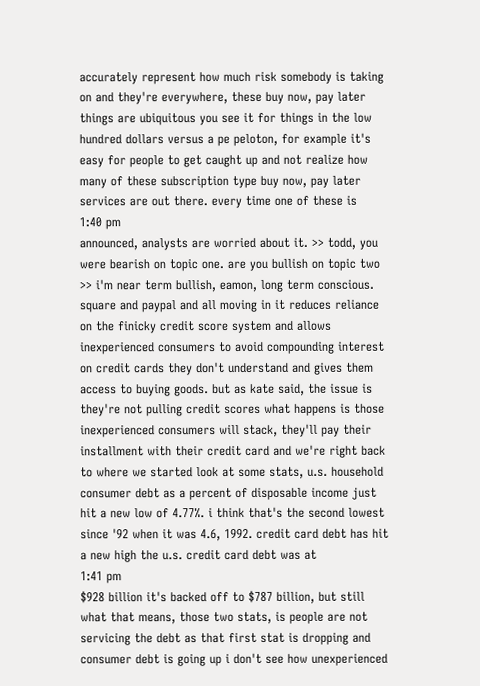accurately represent how much risk somebody is taking on and they're everywhere, these buy now, pay later things are ubiquitous you see it for things in the low hundred dollars versus a pe peloton, for example it's easy for people to get caught up and not realize how many of these subscription type buy now, pay later services are out there. every time one of these is
1:40 pm
announced, analysts are worried about it. >> todd, you were bearish on topic one. are you bullish on topic two >> i'm near term bullish, eamon, long term conscious. square and paypal and all moving in it reduces reliance on the finicky credit score system and allows inexperienced consumers to avoid compounding interest on credit cards they don't understand and gives them access to buying goods. but as kate said, the issue is they're not pulling credit scores what happens is those inexperienced consumers will stack, they'll pay their installment with their credit card and we're right back to where we started look at some stats, u.s. household consumer debt as a percent of disposable income just hit a new low of 4.77%. i think that's the second lowest since '92 when it was 4.6, 1992. credit card debt has hit a new high the u.s. credit card debt was at
1:41 pm
$928 billion it's backed off to $787 billion, but still what that means, those two stats, is people are not servicing the debt as that first stat is dropping and consumer debt is going up i don't see how unexperienced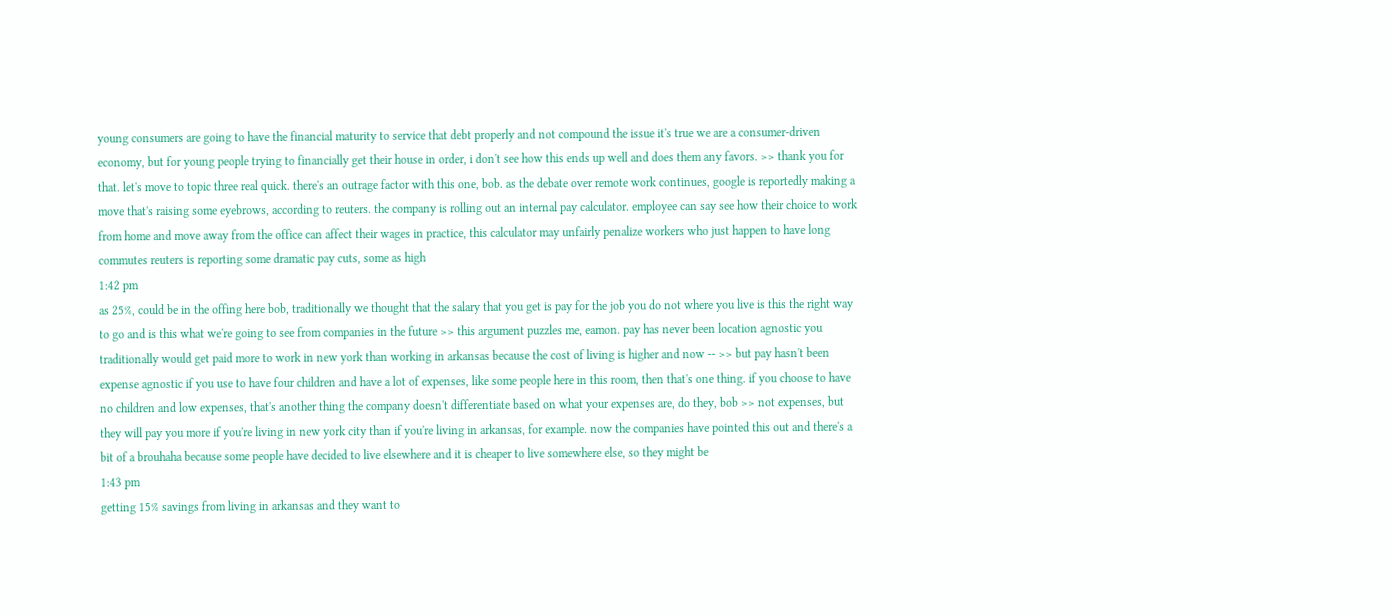young consumers are going to have the financial maturity to service that debt properly and not compound the issue it's true we are a consumer-driven economy, but for young people trying to financially get their house in order, i don't see how this ends up well and does them any favors. >> thank you for that. let's move to topic three real quick. there's an outrage factor with this one, bob. as the debate over remote work continues, google is reportedly making a move that's raising some eyebrows, according to reuters. the company is rolling out an internal pay calculator. employee can say see how their choice to work from home and move away from the office can affect their wages in practice, this calculator may unfairly penalize workers who just happen to have long commutes reuters is reporting some dramatic pay cuts, some as high
1:42 pm
as 25%, could be in the offing here bob, traditionally we thought that the salary that you get is pay for the job you do not where you live is this the right way to go and is this what we're going to see from companies in the future >> this argument puzzles me, eamon. pay has never been location agnostic you traditionally would get paid more to work in new york than working in arkansas because the cost of living is higher and now -- >> but pay hasn't been expense agnostic if you use to have four children and have a lot of expenses, like some people here in this room, then that's one thing. if you choose to have no children and low expenses, that's another thing the company doesn't differentiate based on what your expenses are, do they, bob >> not expenses, but they will pay you more if you're living in new york city than if you're living in arkansas, for example. now the companies have pointed this out and there's a bit of a brouhaha because some people have decided to live elsewhere and it is cheaper to live somewhere else, so they might be
1:43 pm
getting 15% savings from living in arkansas and they want to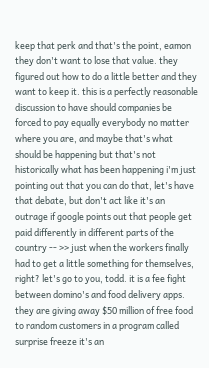keep that perk and that's the point, eamon they don't want to lose that value. they figured out how to do a little better and they want to keep it. this is a perfectly reasonable discussion to have should companies be forced to pay equally everybody no matter where you are, and maybe that's what should be happening but that's not historically what has been happening i'm just pointing out that you can do that, let's have that debate, but don't act like it's an outrage if google points out that people get paid differently in different parts of the country -- >> just when the workers finally had to get a little something for themselves, right? let's go to you, todd. it is a fee fight between domino's and food delivery apps. they are giving away $50 million of free food to random customers in a program called surprise freeze it's an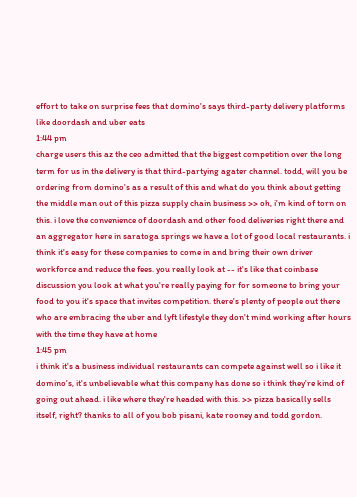effort to take on surprise fees that domino's says third-party delivery platforms like doordash and uber eats
1:44 pm
charge users this az the ceo admitted that the biggest competition over the long term for us in the delivery is that third-partying agater channel. todd, will you be ordering from domino's as a result of this and what do you think about getting the middle man out of this pizza supply chain business >> oh, i'm kind of torn on this. i love the convenience of doordash and other food deliveries right there and an aggregator here in saratoga springs we have a lot of good local restaurants. i think it's easy for these companies to come in and bring their own driver workforce and reduce the fees. you really look at -- it's like that coinbase discussion you look at what you're really paying for for someone to bring your food to you it's space that invites competition. there's plenty of people out there who are embracing the uber and lyft lifestyle they don't mind working after hours with the time they have at home
1:45 pm
i think it's a business individual restaurants can compete against well so i like it domino's, it's unbelievable what this company has done so i think they're kind of going out ahead. i like where they're headed with this. >> pizza basically sells itself, right? thanks to all of you bob pisani, kate rooney and todd gordon.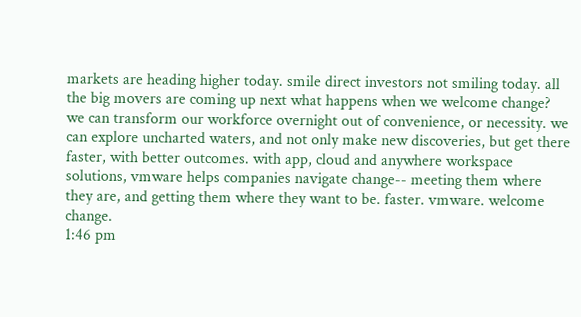markets are heading higher today. smile direct investors not smiling today. all the big movers are coming up next what happens when we welcome change? we can transform our workforce overnight out of convenience, or necessity. we can explore uncharted waters, and not only make new discoveries, but get there faster, with better outcomes. with app, cloud and anywhere workspace solutions, vmware helps companies navigate change-- meeting them where they are, and getting them where they want to be. faster. vmware. welcome change.
1:46 pm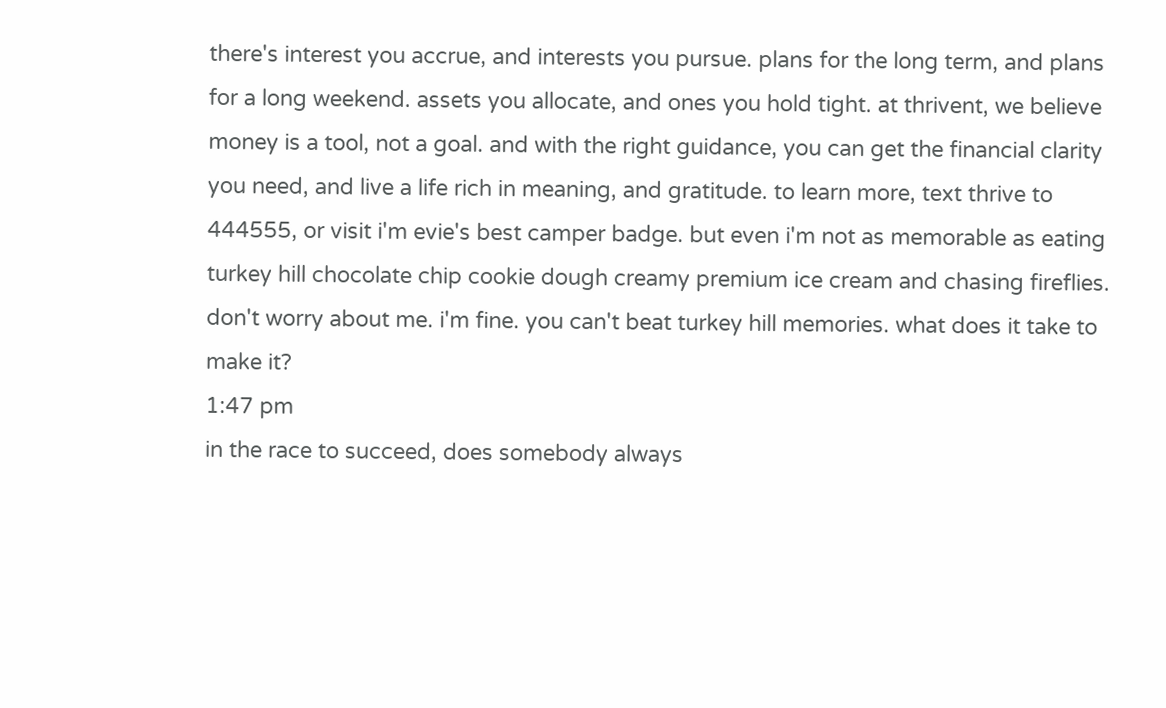there's interest you accrue, and interests you pursue. plans for the long term, and plans for a long weekend. assets you allocate, and ones you hold tight. at thrivent, we believe money is a tool, not a goal. and with the right guidance, you can get the financial clarity you need, and live a life rich in meaning, and gratitude. to learn more, text thrive to 444555, or visit i'm evie's best camper badge. but even i'm not as memorable as eating turkey hill chocolate chip cookie dough creamy premium ice cream and chasing fireflies. don't worry about me. i'm fine. you can't beat turkey hill memories. what does it take to make it?
1:47 pm
in the race to succeed, does somebody always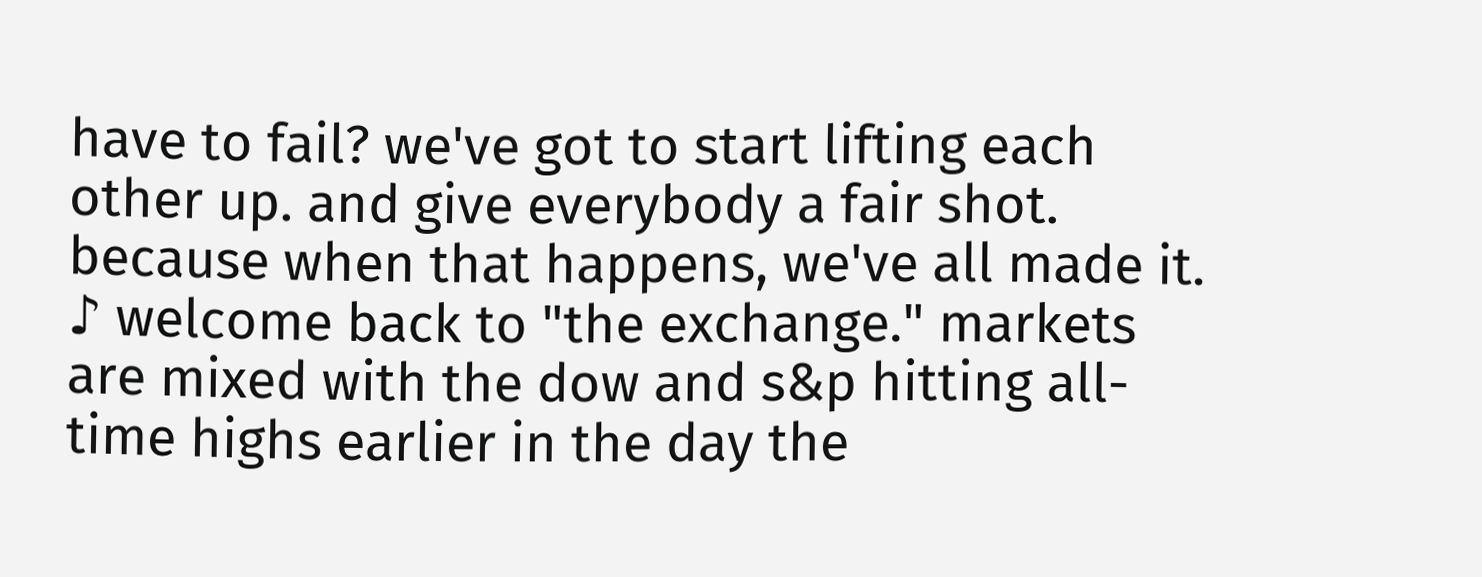have to fail? we've got to start lifting each other up. and give everybody a fair shot. because when that happens, we've all made it. ♪ welcome back to "the exchange." markets are mixed with the dow and s&p hitting all-time highs earlier in the day the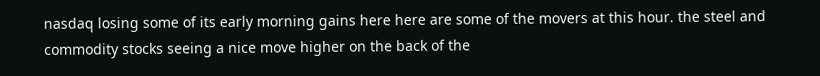nasdaq losing some of its early morning gains here here are some of the movers at this hour. the steel and commodity stocks seeing a nice move higher on the back of the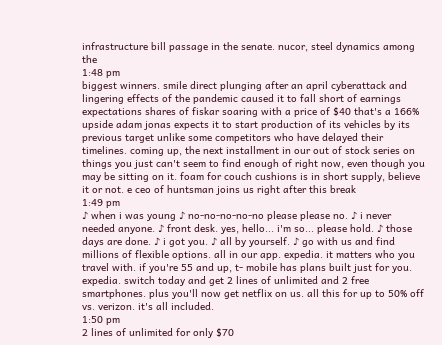infrastructure bill passage in the senate. nucor, steel dynamics among the
1:48 pm
biggest winners. smile direct plunging after an april cyberattack and lingering effects of the pandemic caused it to fall short of earnings expectations shares of fiskar soaring with a price of $40 that's a 166% upside adam jonas expects it to start production of its vehicles by its previous target unlike some competitors who have delayed their timelines. coming up, the next installment in our out of stock series on things you just can't seem to find enough of right now, even though you may be sitting on it. foam for couch cushions is in short supply, believe it or not. e ceo of huntsman joins us right after this break
1:49 pm
♪ when i was young ♪ no-no-no-no-no please please no. ♪ i never needed anyone. ♪ front desk. yes, hello... i'm so... please hold. ♪ those days are done. ♪ i got you. ♪ all by yourself. ♪ go with us and find millions of flexible options. all in our app. expedia. it matters who you travel with. if you're 55 and up, t- mobile has plans built just for you. expedia. switch today and get 2 lines of unlimited and 2 free smartphones. plus you'll now get netflix on us. all this for up to 50% off vs. verizon. it's all included.
1:50 pm
2 lines of unlimited for only $70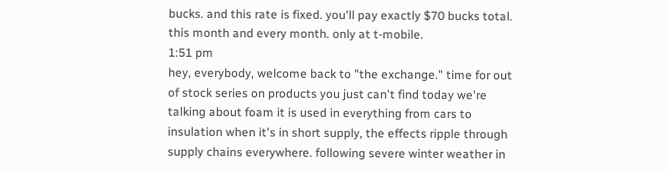bucks. and this rate is fixed. you'll pay exactly $70 bucks total. this month and every month. only at t-mobile.
1:51 pm
hey, everybody, welcome back to "the exchange." time for out of stock series on products you just can't find today we're talking about foam it is used in everything from cars to insulation when it's in short supply, the effects ripple through supply chains everywhere. following severe winter weather in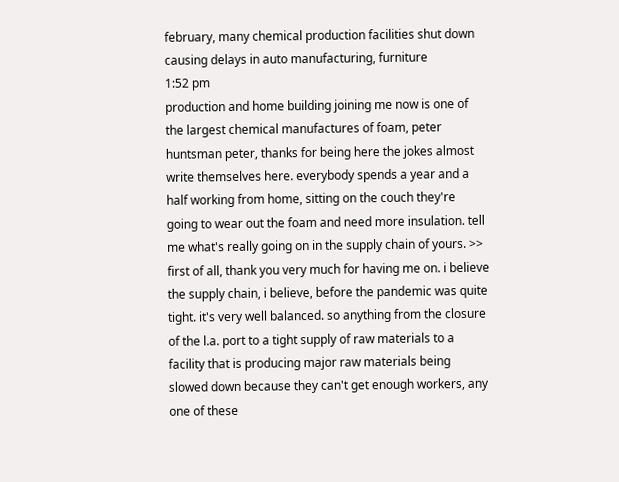february, many chemical production facilities shut down causing delays in auto manufacturing, furniture
1:52 pm
production and home building joining me now is one of the largest chemical manufactures of foam, peter huntsman peter, thanks for being here the jokes almost write themselves here. everybody spends a year and a half working from home, sitting on the couch they're going to wear out the foam and need more insulation. tell me what's really going on in the supply chain of yours. >> first of all, thank you very much for having me on. i believe the supply chain, i believe, before the pandemic was quite tight. it's very well balanced. so anything from the closure of the l.a. port to a tight supply of raw materials to a facility that is producing major raw materials being slowed down because they can't get enough workers, any one of these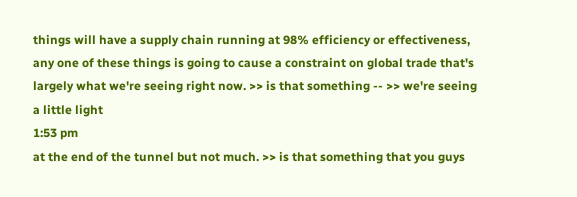things will have a supply chain running at 98% efficiency or effectiveness, any one of these things is going to cause a constraint on global trade that's largely what we're seeing right now. >> is that something -- >> we're seeing a little light
1:53 pm
at the end of the tunnel but not much. >> is that something that you guys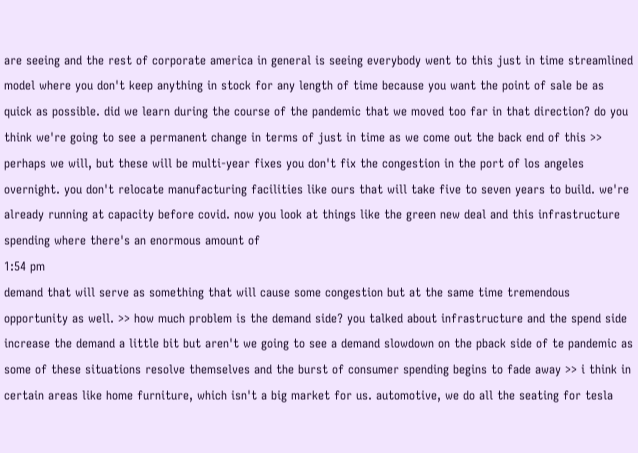are seeing and the rest of corporate america in general is seeing everybody went to this just in time streamlined model where you don't keep anything in stock for any length of time because you want the point of sale be as quick as possible. did we learn during the course of the pandemic that we moved too far in that direction? do you think we're going to see a permanent change in terms of just in time as we come out the back end of this >> perhaps we will, but these will be multi-year fixes you don't fix the congestion in the port of los angeles overnight. you don't relocate manufacturing facilities like ours that will take five to seven years to build. we're already running at capacity before covid. now you look at things like the green new deal and this infrastructure spending where there's an enormous amount of
1:54 pm
demand that will serve as something that will cause some congestion but at the same time tremendous opportunity as well. >> how much problem is the demand side? you talked about infrastructure and the spend side increase the demand a little bit but aren't we going to see a demand slowdown on the pback side of te pandemic as some of these situations resolve themselves and the burst of consumer spending begins to fade away >> i think in certain areas like home furniture, which isn't a big market for us. automotive, we do all the seating for tesla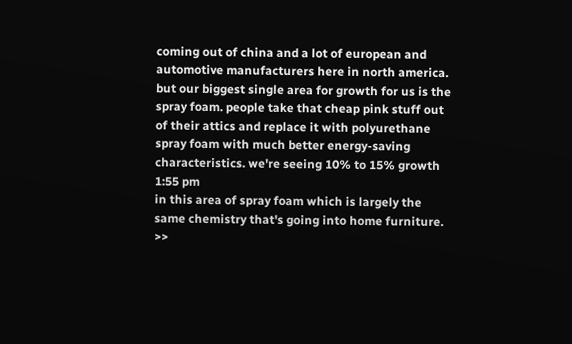coming out of china and a lot of european and automotive manufacturers here in north america. but our biggest single area for growth for us is the spray foam. people take that cheap pink stuff out of their attics and replace it with polyurethane spray foam with much better energy-saving characteristics. we're seeing 10% to 15% growth
1:55 pm
in this area of spray foam which is largely the same chemistry that's going into home furniture. >>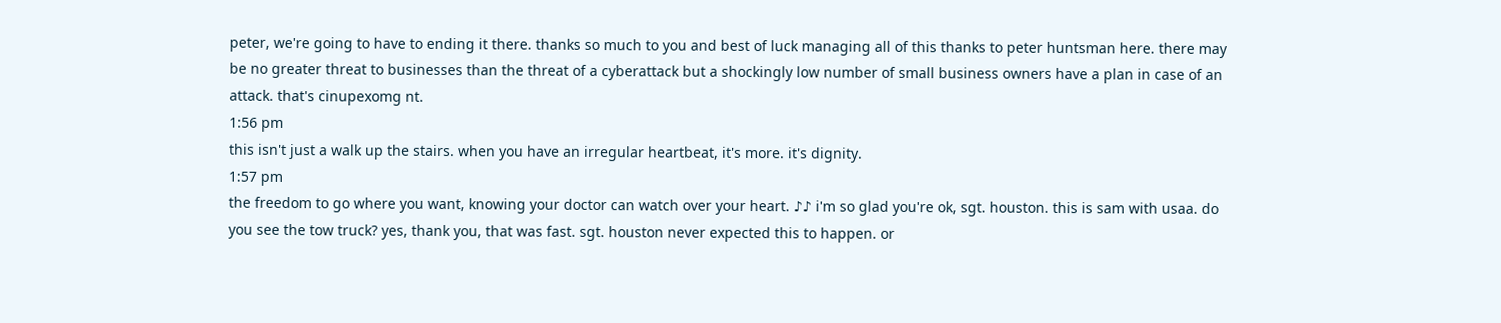peter, we're going to have to ending it there. thanks so much to you and best of luck managing all of this thanks to peter huntsman here. there may be no greater threat to businesses than the threat of a cyberattack but a shockingly low number of small business owners have a plan in case of an attack. that's cinupexomg nt.
1:56 pm
this isn't just a walk up the stairs. when you have an irregular heartbeat, it's more. it's dignity.
1:57 pm
the freedom to go where you want, knowing your doctor can watch over your heart. ♪♪ i'm so glad you're ok, sgt. houston. this is sam with usaa. do you see the tow truck? yes, thank you, that was fast. sgt. houston never expected this to happen. or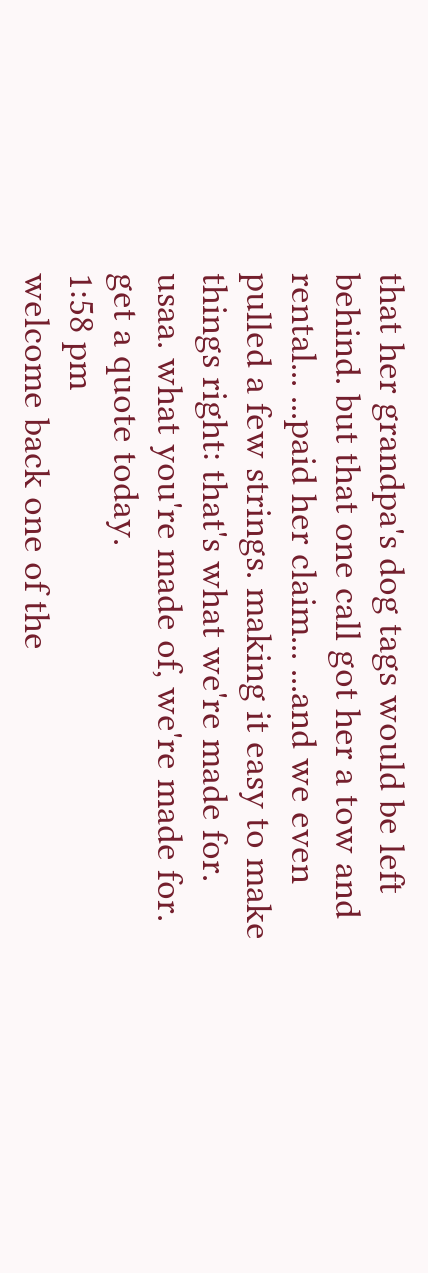that her grandpa's dog tags would be left behind. but that one call got her a tow and rental... ...paid her claim... ...and we even pulled a few strings. making it easy to make things right: that's what we're made for. usaa. what you're made of, we're made for. get a quote today.
1:58 pm
welcome back one of the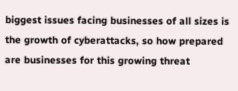biggest issues facing businesses of all sizes is the growth of cyberattacks, so how prepared are businesses for this growing threat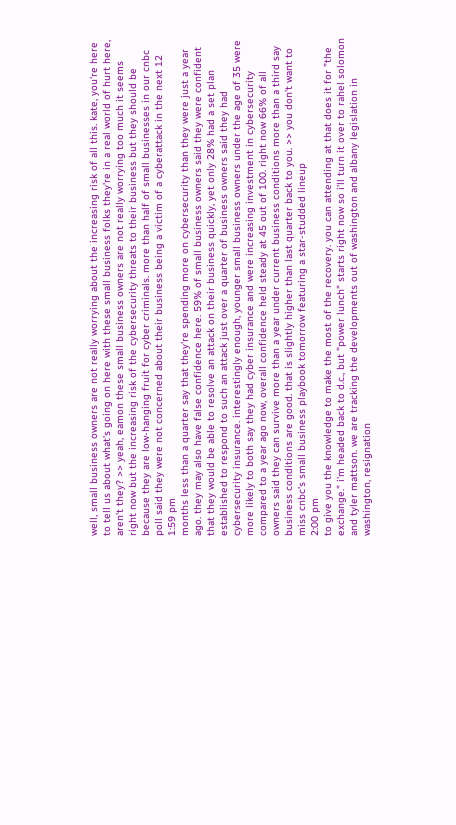well, small business owners are not really worrying about the increasing risk of all this. kate, you're here to tell us about what's going on here with these small business folks they're in a real world of hurt here, aren't they? >> yeah, eamon these small business owners are not really worrying too much it seems right now but the increasing risk of the cybersecurity threats to their business but they should be because they are low-hanging fruit for cyber criminals. more than half of small businesses in our cnbc poll said they were not concerned about their business being a victim of a cyberattack in the next 12
1:59 pm
months less than a quarter say that they're spending more on cybersecurity than they were just a year ago. they may also have false confidence here. 59% of small business owners said they were confident that they would be able to resolve an attack on their business quickly, yet only 28% had a set plan established to respond to such an attack just over a quarter of business owners said they had cybersecurity insurance. interestingly enough, younger small business owners under the age of 35 were more likely to both say they had cyber insurance and were increasing investment in cybersecurity compared to a year ago now, overall confidence held steady at 45 out of 100. right now 66% of all owners said they can survive more than a year under current business conditions more than a third say business conditions are good. that is slightly higher than last quarter back to you. >> you don't want to miss cnbc's small business playbook tomorrow featuring a star-studded lineup
2:00 pm
to give you the knowledge to make the most of the recovery. you can attending at that does it for "the exchange." i'm headed back to d.c., but "power lunch" starts right now so i'll turn it over to rahel solomon and tyler mattson. we are tracking the developments out of washington and albany legislation in washington, resignation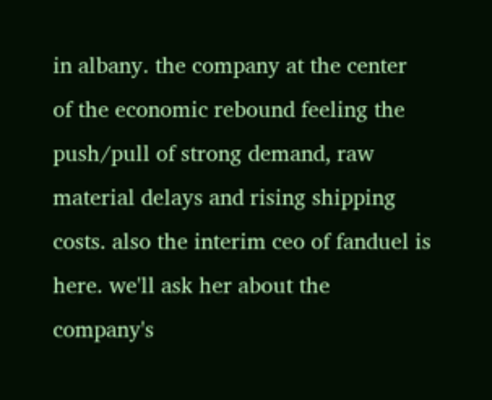in albany. the company at the center of the economic rebound feeling the push/pull of strong demand, raw material delays and rising shipping costs. also the interim ceo of fanduel is here. we'll ask her about the company's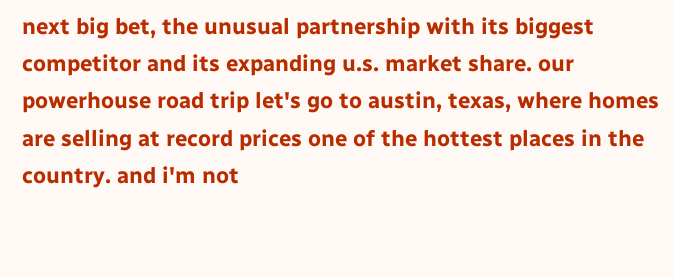next big bet, the unusual partnership with its biggest competitor and its expanding u.s. market share. our powerhouse road trip let's go to austin, texas, where homes are selling at record prices one of the hottest places in the country. and i'm not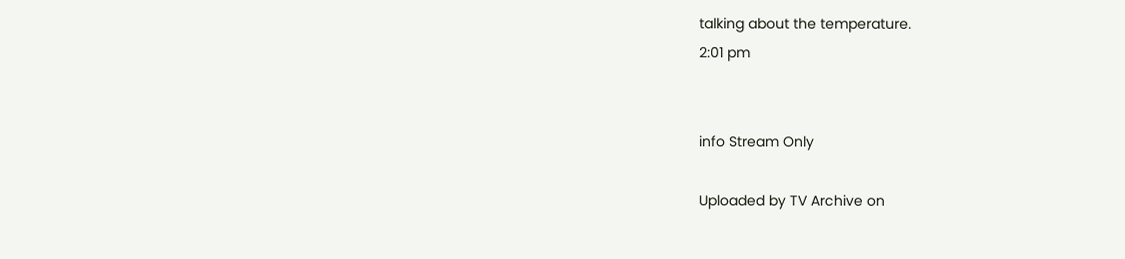talking about the temperature.
2:01 pm


info Stream Only

Uploaded by TV Archive on